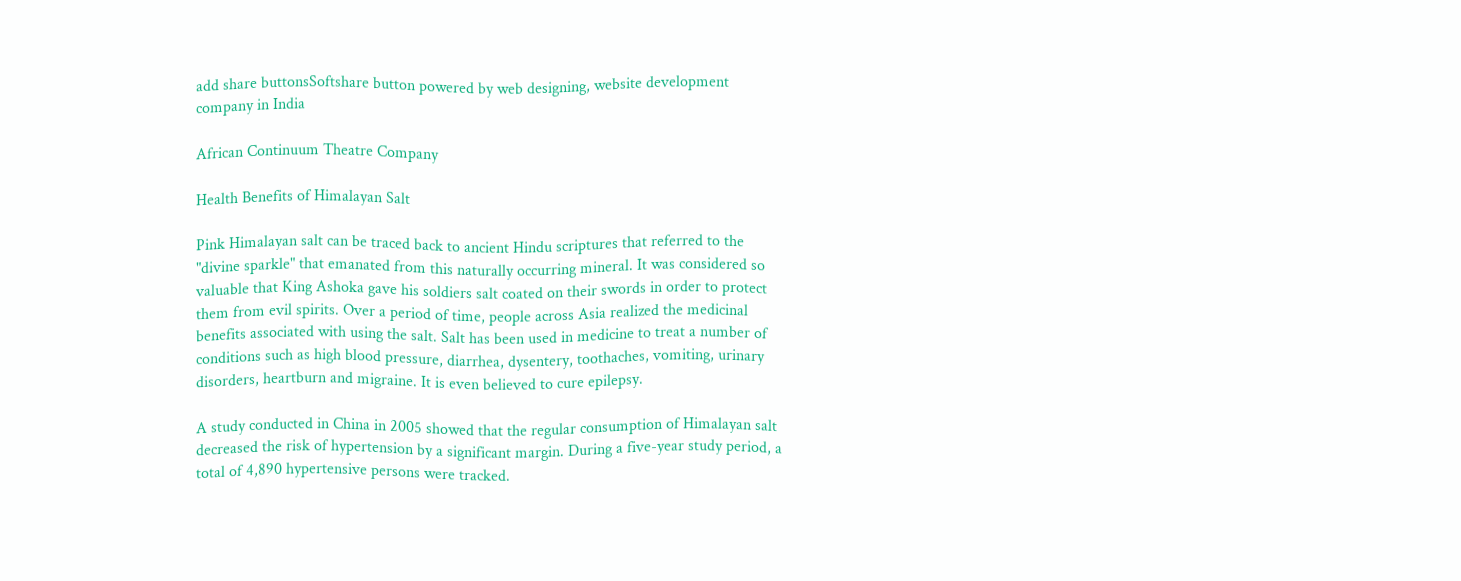add share buttonsSoftshare button powered by web designing, website development company in India

African Continuum Theatre Company

Health Benefits of Himalayan Salt

Pink Himalayan salt can be traced back to ancient Hindu scriptures that referred to the "divine sparkle" that emanated from this naturally occurring mineral. It was considered so valuable that King Ashoka gave his soldiers salt coated on their swords in order to protect them from evil spirits. Over a period of time, people across Asia realized the medicinal benefits associated with using the salt. Salt has been used in medicine to treat a number of conditions such as high blood pressure, diarrhea, dysentery, toothaches, vomiting, urinary disorders, heartburn and migraine. It is even believed to cure epilepsy.

A study conducted in China in 2005 showed that the regular consumption of Himalayan salt decreased the risk of hypertension by a significant margin. During a five-year study period, a total of 4,890 hypertensive persons were tracked.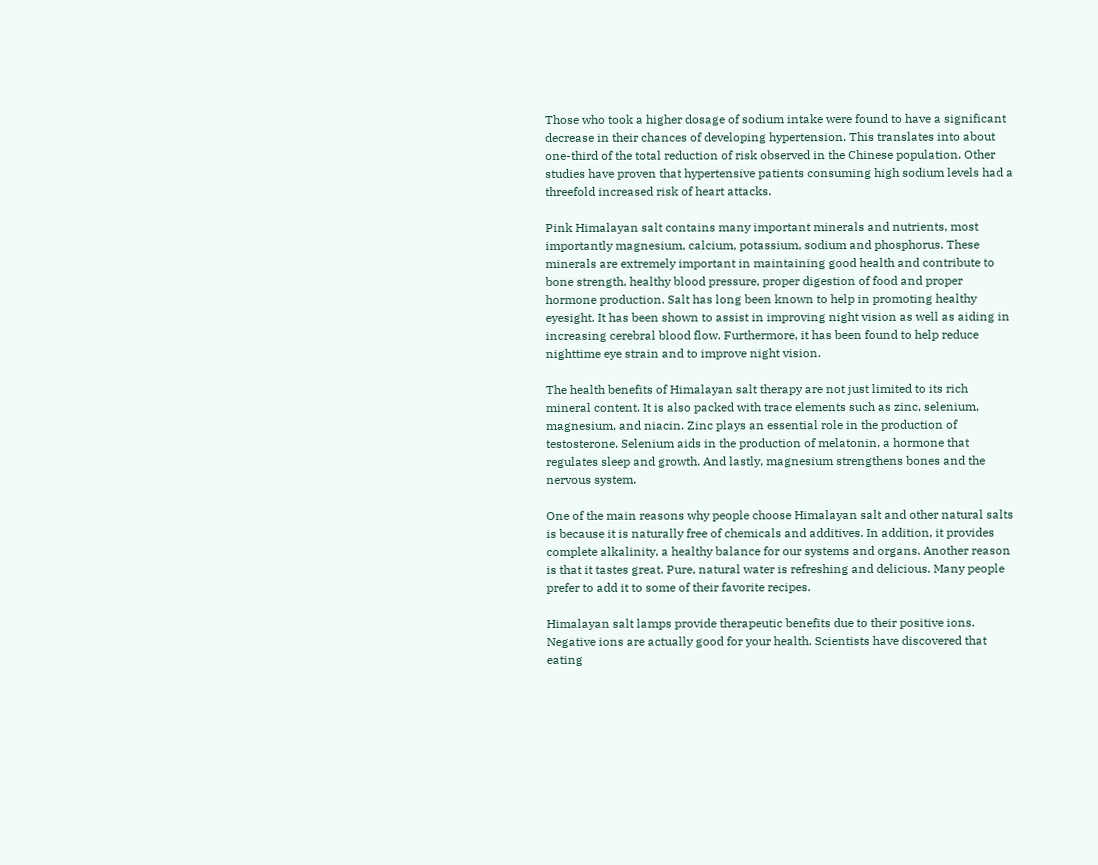Those who took a higher dosage of sodium intake were found to have a significant decrease in their chances of developing hypertension. This translates into about one-third of the total reduction of risk observed in the Chinese population. Other studies have proven that hypertensive patients consuming high sodium levels had a threefold increased risk of heart attacks.

Pink Himalayan salt contains many important minerals and nutrients, most importantly magnesium, calcium, potassium, sodium and phosphorus. These minerals are extremely important in maintaining good health and contribute to bone strength, healthy blood pressure, proper digestion of food and proper hormone production. Salt has long been known to help in promoting healthy eyesight. It has been shown to assist in improving night vision as well as aiding in increasing cerebral blood flow. Furthermore, it has been found to help reduce nighttime eye strain and to improve night vision.

The health benefits of Himalayan salt therapy are not just limited to its rich mineral content. It is also packed with trace elements such as zinc, selenium, magnesium, and niacin. Zinc plays an essential role in the production of testosterone. Selenium aids in the production of melatonin, a hormone that regulates sleep and growth. And lastly, magnesium strengthens bones and the nervous system.

One of the main reasons why people choose Himalayan salt and other natural salts is because it is naturally free of chemicals and additives. In addition, it provides complete alkalinity, a healthy balance for our systems and organs. Another reason is that it tastes great. Pure, natural water is refreshing and delicious. Many people prefer to add it to some of their favorite recipes.

Himalayan salt lamps provide therapeutic benefits due to their positive ions. Negative ions are actually good for your health. Scientists have discovered that eating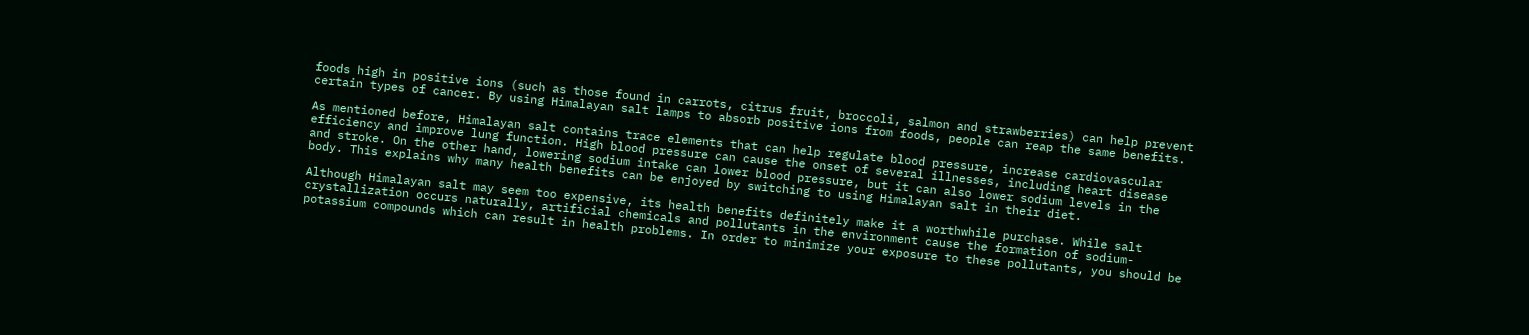foods high in positive ions (such as those found in carrots, citrus fruit, broccoli, salmon and strawberries) can help prevent certain types of cancer. By using Himalayan salt lamps to absorb positive ions from foods, people can reap the same benefits.

As mentioned before, Himalayan salt contains trace elements that can help regulate blood pressure, increase cardiovascular efficiency and improve lung function. High blood pressure can cause the onset of several illnesses, including heart disease and stroke. On the other hand, lowering sodium intake can lower blood pressure, but it can also lower sodium levels in the body. This explains why many health benefits can be enjoyed by switching to using Himalayan salt in their diet.

Although Himalayan salt may seem too expensive, its health benefits definitely make it a worthwhile purchase. While salt crystallization occurs naturally, artificial chemicals and pollutants in the environment cause the formation of sodium-potassium compounds which can result in health problems. In order to minimize your exposure to these pollutants, you should be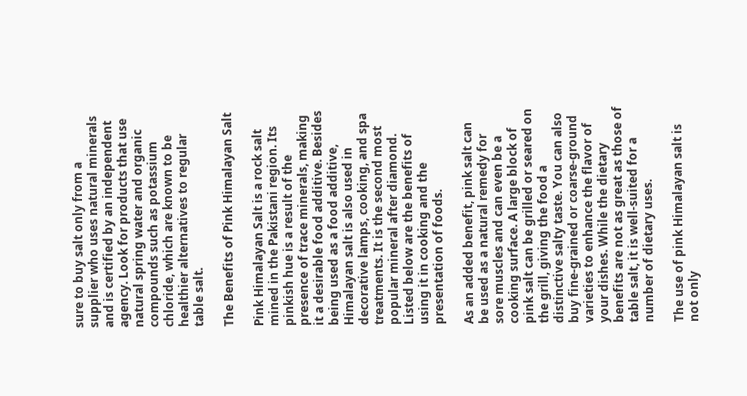sure to buy salt only from a supplier who uses natural minerals and is certified by an independent agency. Look for products that use natural spring water and organic compounds such as potassium chloride, which are known to be healthier alternatives to regular table salt.

The Benefits of Pink Himalayan Salt

Pink Himalayan Salt is a rock salt mined in the Pakistani region. Its pinkish hue is a result of the presence of trace minerals, making it a desirable food additive. Besides being used as a food additive, Himalayan salt is also used in decorative lamps, cooking, and spa treatments. It is the second most popular mineral after diamond. Listed below are the benefits of using it in cooking and the presentation of foods.

As an added benefit, pink salt can be used as a natural remedy for sore muscles and can even be a cooking surface. A large block of pink salt can be grilled or seared on the grill, giving the food a distinctive salty taste. You can also buy fine-grained or coarse-ground varieties to enhance the flavor of your dishes. While the dietary benefits are not as great as those of table salt, it is well-suited for a number of dietary uses.

The use of pink Himalayan salt is not only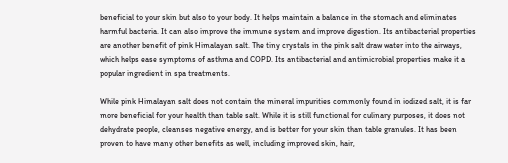beneficial to your skin but also to your body. It helps maintain a balance in the stomach and eliminates harmful bacteria. It can also improve the immune system and improve digestion. Its antibacterial properties are another benefit of pink Himalayan salt. The tiny crystals in the pink salt draw water into the airways, which helps ease symptoms of asthma and COPD. Its antibacterial and antimicrobial properties make it a popular ingredient in spa treatments.

While pink Himalayan salt does not contain the mineral impurities commonly found in iodized salt, it is far more beneficial for your health than table salt. While it is still functional for culinary purposes, it does not dehydrate people, cleanses negative energy, and is better for your skin than table granules. It has been proven to have many other benefits as well, including improved skin, hair,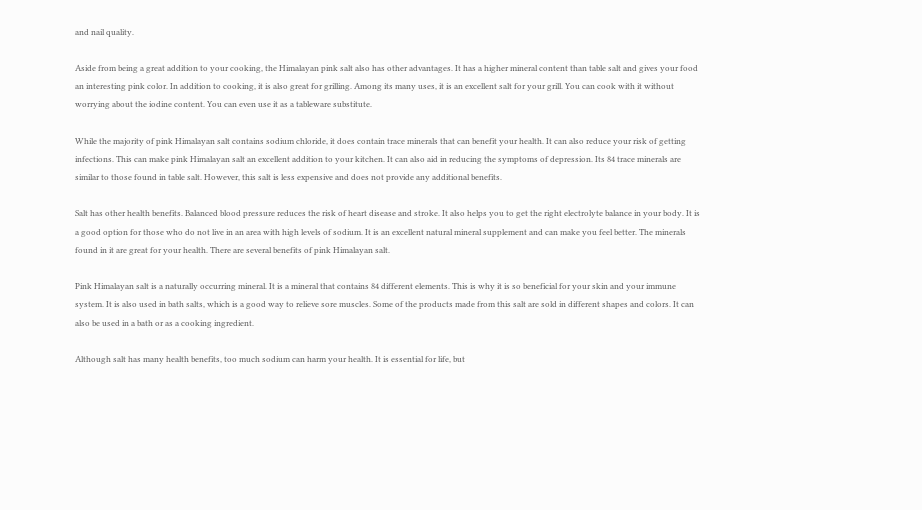and nail quality.

Aside from being a great addition to your cooking, the Himalayan pink salt also has other advantages. It has a higher mineral content than table salt and gives your food an interesting pink color. In addition to cooking, it is also great for grilling. Among its many uses, it is an excellent salt for your grill. You can cook with it without worrying about the iodine content. You can even use it as a tableware substitute.

While the majority of pink Himalayan salt contains sodium chloride, it does contain trace minerals that can benefit your health. It can also reduce your risk of getting infections. This can make pink Himalayan salt an excellent addition to your kitchen. It can also aid in reducing the symptoms of depression. Its 84 trace minerals are similar to those found in table salt. However, this salt is less expensive and does not provide any additional benefits.

Salt has other health benefits. Balanced blood pressure reduces the risk of heart disease and stroke. It also helps you to get the right electrolyte balance in your body. It is a good option for those who do not live in an area with high levels of sodium. It is an excellent natural mineral supplement and can make you feel better. The minerals found in it are great for your health. There are several benefits of pink Himalayan salt.

Pink Himalayan salt is a naturally occurring mineral. It is a mineral that contains 84 different elements. This is why it is so beneficial for your skin and your immune system. It is also used in bath salts, which is a good way to relieve sore muscles. Some of the products made from this salt are sold in different shapes and colors. It can also be used in a bath or as a cooking ingredient.

Although salt has many health benefits, too much sodium can harm your health. It is essential for life, but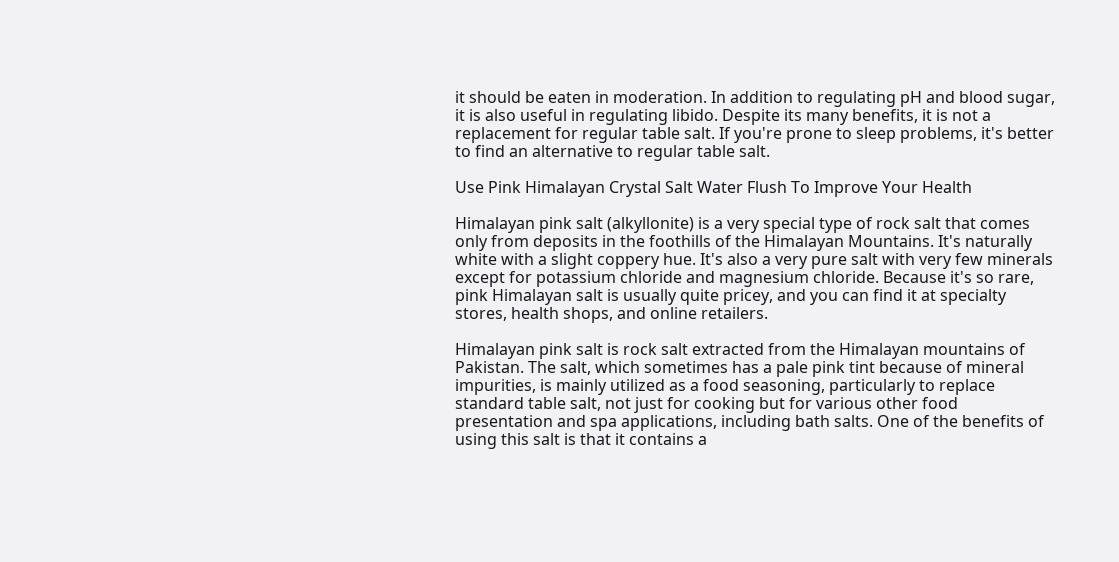it should be eaten in moderation. In addition to regulating pH and blood sugar, it is also useful in regulating libido. Despite its many benefits, it is not a replacement for regular table salt. If you're prone to sleep problems, it's better to find an alternative to regular table salt.

Use Pink Himalayan Crystal Salt Water Flush To Improve Your Health

Himalayan pink salt (alkyllonite) is a very special type of rock salt that comes only from deposits in the foothills of the Himalayan Mountains. It's naturally white with a slight coppery hue. It's also a very pure salt with very few minerals except for potassium chloride and magnesium chloride. Because it's so rare, pink Himalayan salt is usually quite pricey, and you can find it at specialty stores, health shops, and online retailers.

Himalayan pink salt is rock salt extracted from the Himalayan mountains of Pakistan. The salt, which sometimes has a pale pink tint because of mineral impurities, is mainly utilized as a food seasoning, particularly to replace standard table salt, not just for cooking but for various other food presentation and spa applications, including bath salts. One of the benefits of using this salt is that it contains a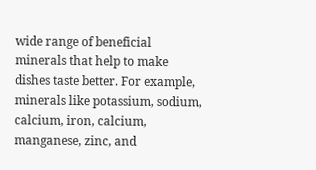wide range of beneficial minerals that help to make dishes taste better. For example, minerals like potassium, sodium, calcium, iron, calcium, manganese, zinc, and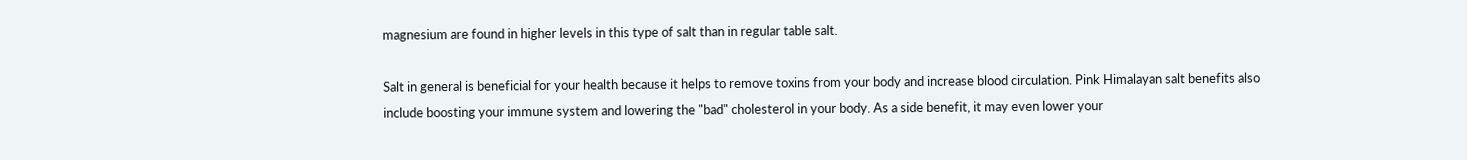magnesium are found in higher levels in this type of salt than in regular table salt.

Salt in general is beneficial for your health because it helps to remove toxins from your body and increase blood circulation. Pink Himalayan salt benefits also include boosting your immune system and lowering the "bad" cholesterol in your body. As a side benefit, it may even lower your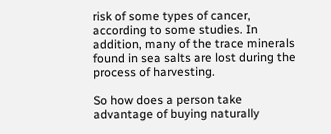risk of some types of cancer, according to some studies. In addition, many of the trace minerals found in sea salts are lost during the process of harvesting.

So how does a person take advantage of buying naturally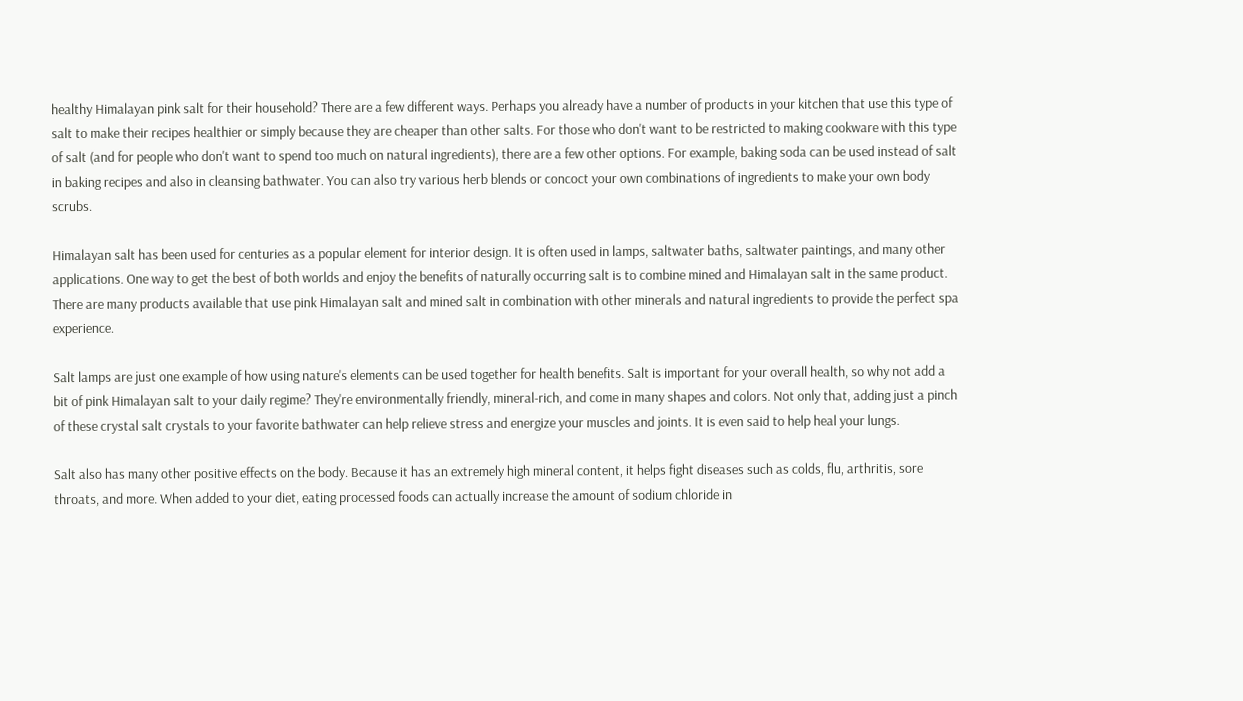healthy Himalayan pink salt for their household? There are a few different ways. Perhaps you already have a number of products in your kitchen that use this type of salt to make their recipes healthier or simply because they are cheaper than other salts. For those who don't want to be restricted to making cookware with this type of salt (and for people who don't want to spend too much on natural ingredients), there are a few other options. For example, baking soda can be used instead of salt in baking recipes and also in cleansing bathwater. You can also try various herb blends or concoct your own combinations of ingredients to make your own body scrubs.

Himalayan salt has been used for centuries as a popular element for interior design. It is often used in lamps, saltwater baths, saltwater paintings, and many other applications. One way to get the best of both worlds and enjoy the benefits of naturally occurring salt is to combine mined and Himalayan salt in the same product. There are many products available that use pink Himalayan salt and mined salt in combination with other minerals and natural ingredients to provide the perfect spa experience.

Salt lamps are just one example of how using nature's elements can be used together for health benefits. Salt is important for your overall health, so why not add a bit of pink Himalayan salt to your daily regime? They're environmentally friendly, mineral-rich, and come in many shapes and colors. Not only that, adding just a pinch of these crystal salt crystals to your favorite bathwater can help relieve stress and energize your muscles and joints. It is even said to help heal your lungs.

Salt also has many other positive effects on the body. Because it has an extremely high mineral content, it helps fight diseases such as colds, flu, arthritis, sore throats, and more. When added to your diet, eating processed foods can actually increase the amount of sodium chloride in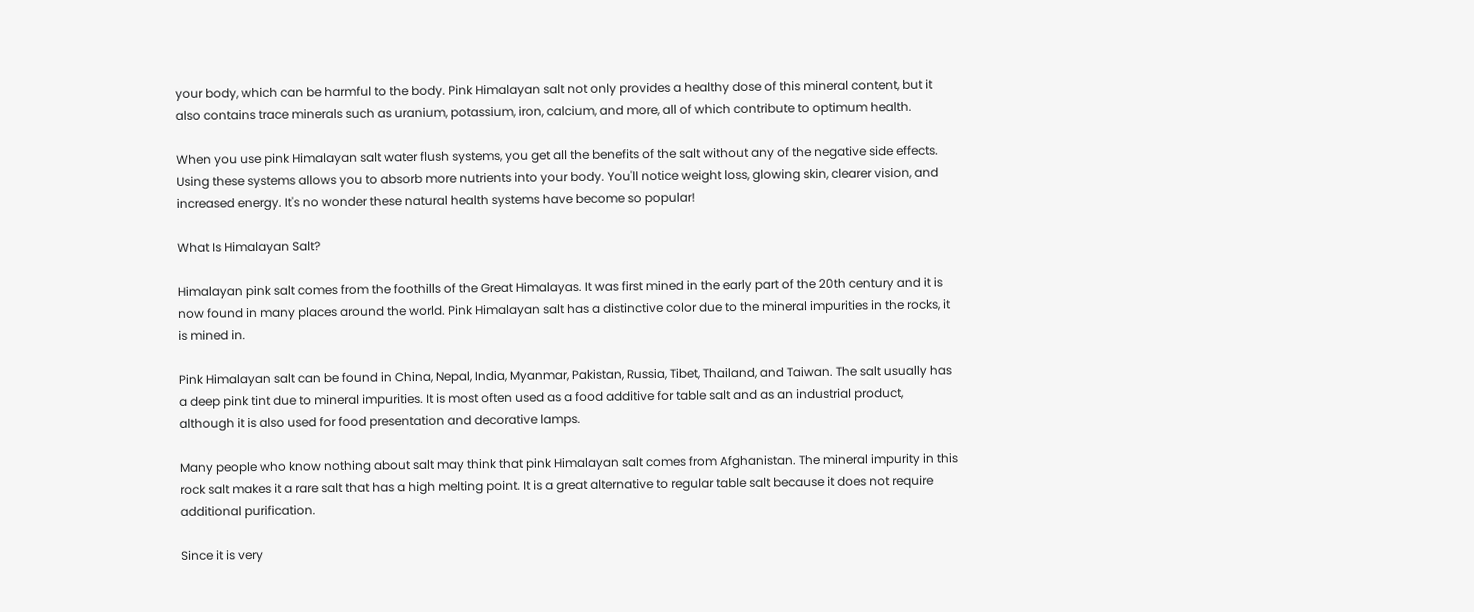your body, which can be harmful to the body. Pink Himalayan salt not only provides a healthy dose of this mineral content, but it also contains trace minerals such as uranium, potassium, iron, calcium, and more, all of which contribute to optimum health.

When you use pink Himalayan salt water flush systems, you get all the benefits of the salt without any of the negative side effects. Using these systems allows you to absorb more nutrients into your body. You'll notice weight loss, glowing skin, clearer vision, and increased energy. It's no wonder these natural health systems have become so popular!

What Is Himalayan Salt?

Himalayan pink salt comes from the foothills of the Great Himalayas. It was first mined in the early part of the 20th century and it is now found in many places around the world. Pink Himalayan salt has a distinctive color due to the mineral impurities in the rocks, it is mined in.

Pink Himalayan salt can be found in China, Nepal, India, Myanmar, Pakistan, Russia, Tibet, Thailand, and Taiwan. The salt usually has a deep pink tint due to mineral impurities. It is most often used as a food additive for table salt and as an industrial product, although it is also used for food presentation and decorative lamps.

Many people who know nothing about salt may think that pink Himalayan salt comes from Afghanistan. The mineral impurity in this rock salt makes it a rare salt that has a high melting point. It is a great alternative to regular table salt because it does not require additional purification.

Since it is very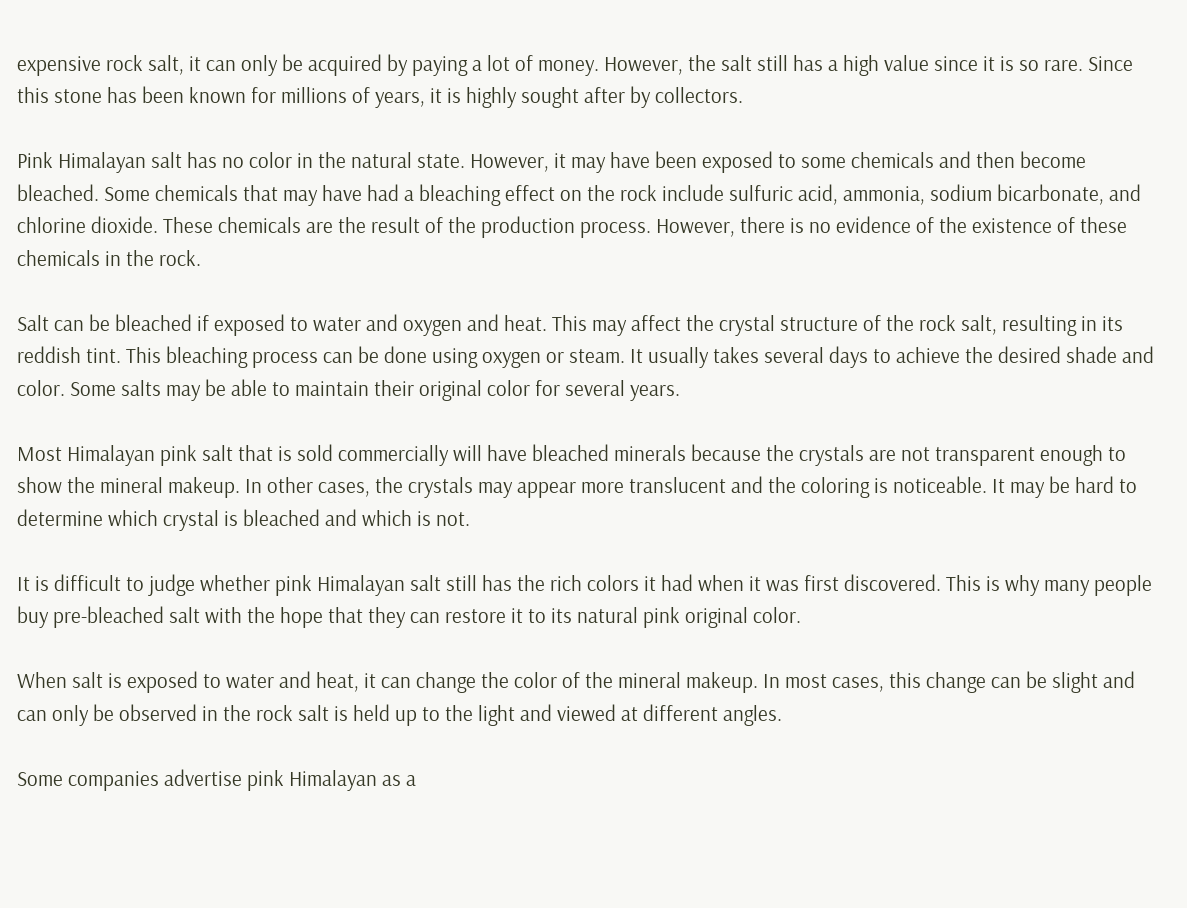expensive rock salt, it can only be acquired by paying a lot of money. However, the salt still has a high value since it is so rare. Since this stone has been known for millions of years, it is highly sought after by collectors.

Pink Himalayan salt has no color in the natural state. However, it may have been exposed to some chemicals and then become bleached. Some chemicals that may have had a bleaching effect on the rock include sulfuric acid, ammonia, sodium bicarbonate, and chlorine dioxide. These chemicals are the result of the production process. However, there is no evidence of the existence of these chemicals in the rock.

Salt can be bleached if exposed to water and oxygen and heat. This may affect the crystal structure of the rock salt, resulting in its reddish tint. This bleaching process can be done using oxygen or steam. It usually takes several days to achieve the desired shade and color. Some salts may be able to maintain their original color for several years.

Most Himalayan pink salt that is sold commercially will have bleached minerals because the crystals are not transparent enough to show the mineral makeup. In other cases, the crystals may appear more translucent and the coloring is noticeable. It may be hard to determine which crystal is bleached and which is not.

It is difficult to judge whether pink Himalayan salt still has the rich colors it had when it was first discovered. This is why many people buy pre-bleached salt with the hope that they can restore it to its natural pink original color.

When salt is exposed to water and heat, it can change the color of the mineral makeup. In most cases, this change can be slight and can only be observed in the rock salt is held up to the light and viewed at different angles.

Some companies advertise pink Himalayan as a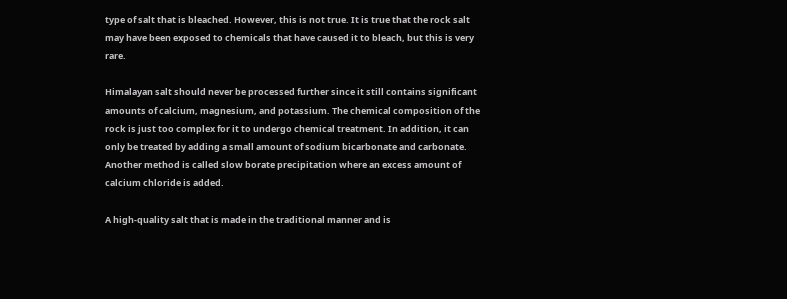type of salt that is bleached. However, this is not true. It is true that the rock salt may have been exposed to chemicals that have caused it to bleach, but this is very rare.

Himalayan salt should never be processed further since it still contains significant amounts of calcium, magnesium, and potassium. The chemical composition of the rock is just too complex for it to undergo chemical treatment. In addition, it can only be treated by adding a small amount of sodium bicarbonate and carbonate. Another method is called slow borate precipitation where an excess amount of calcium chloride is added.

A high-quality salt that is made in the traditional manner and is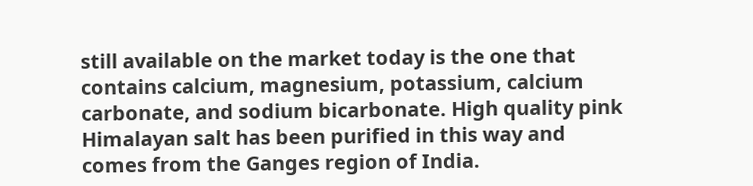still available on the market today is the one that contains calcium, magnesium, potassium, calcium carbonate, and sodium bicarbonate. High quality pink Himalayan salt has been purified in this way and comes from the Ganges region of India.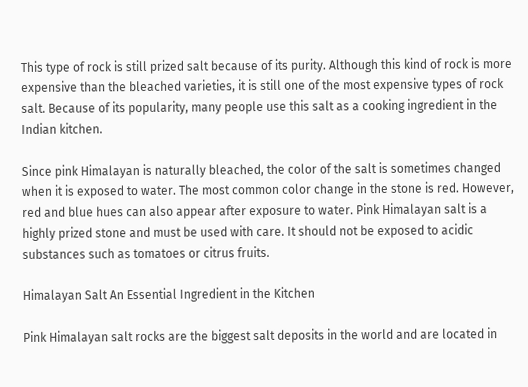This type of rock is still prized salt because of its purity. Although this kind of rock is more expensive than the bleached varieties, it is still one of the most expensive types of rock salt. Because of its popularity, many people use this salt as a cooking ingredient in the Indian kitchen.

Since pink Himalayan is naturally bleached, the color of the salt is sometimes changed when it is exposed to water. The most common color change in the stone is red. However, red and blue hues can also appear after exposure to water. Pink Himalayan salt is a highly prized stone and must be used with care. It should not be exposed to acidic substances such as tomatoes or citrus fruits.

Himalayan Salt An Essential Ingredient in the Kitchen

Pink Himalayan salt rocks are the biggest salt deposits in the world and are located in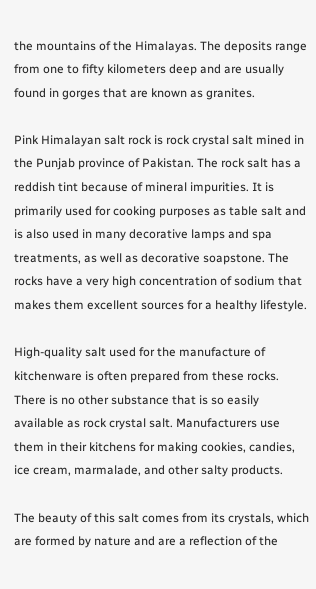the mountains of the Himalayas. The deposits range from one to fifty kilometers deep and are usually found in gorges that are known as granites.

Pink Himalayan salt rock is rock crystal salt mined in the Punjab province of Pakistan. The rock salt has a reddish tint because of mineral impurities. It is primarily used for cooking purposes as table salt and is also used in many decorative lamps and spa treatments, as well as decorative soapstone. The rocks have a very high concentration of sodium that makes them excellent sources for a healthy lifestyle.

High-quality salt used for the manufacture of kitchenware is often prepared from these rocks. There is no other substance that is so easily available as rock crystal salt. Manufacturers use them in their kitchens for making cookies, candies, ice cream, marmalade, and other salty products.

The beauty of this salt comes from its crystals, which are formed by nature and are a reflection of the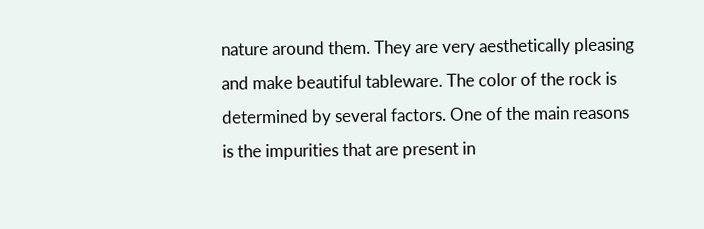nature around them. They are very aesthetically pleasing and make beautiful tableware. The color of the rock is determined by several factors. One of the main reasons is the impurities that are present in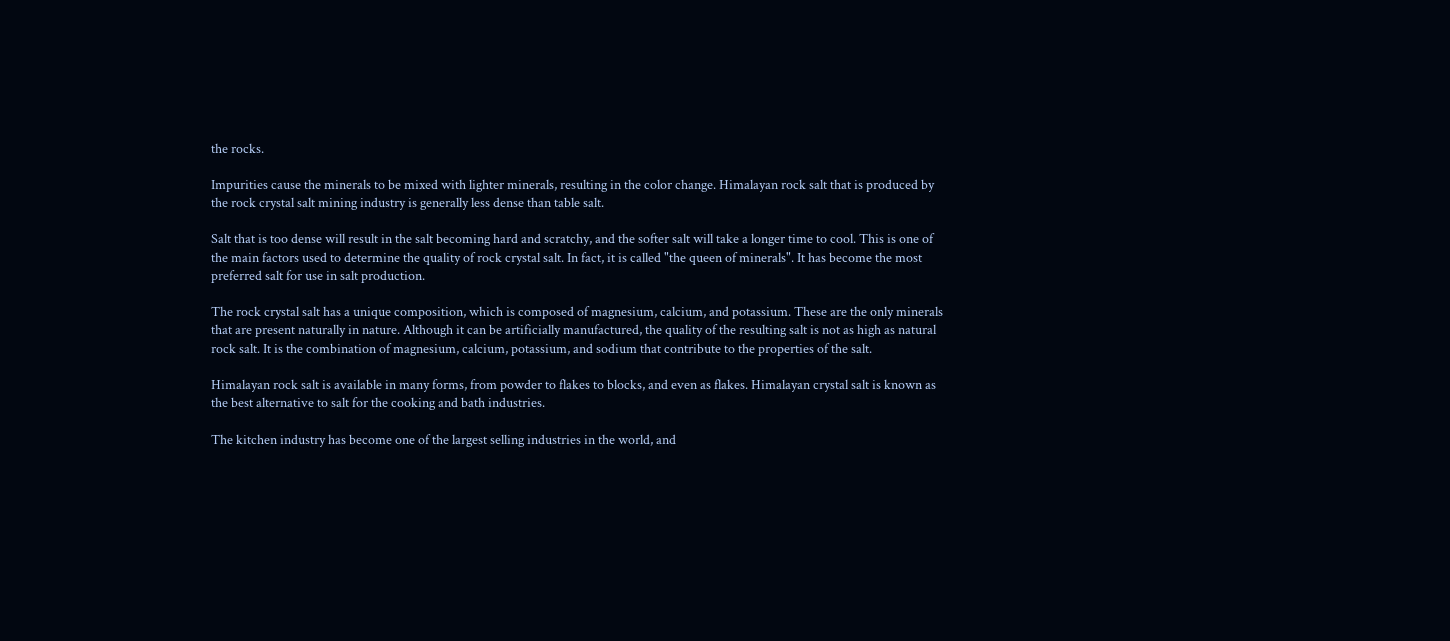the rocks.

Impurities cause the minerals to be mixed with lighter minerals, resulting in the color change. Himalayan rock salt that is produced by the rock crystal salt mining industry is generally less dense than table salt.

Salt that is too dense will result in the salt becoming hard and scratchy, and the softer salt will take a longer time to cool. This is one of the main factors used to determine the quality of rock crystal salt. In fact, it is called "the queen of minerals". It has become the most preferred salt for use in salt production.

The rock crystal salt has a unique composition, which is composed of magnesium, calcium, and potassium. These are the only minerals that are present naturally in nature. Although it can be artificially manufactured, the quality of the resulting salt is not as high as natural rock salt. It is the combination of magnesium, calcium, potassium, and sodium that contribute to the properties of the salt.

Himalayan rock salt is available in many forms, from powder to flakes to blocks, and even as flakes. Himalayan crystal salt is known as the best alternative to salt for the cooking and bath industries.

The kitchen industry has become one of the largest selling industries in the world, and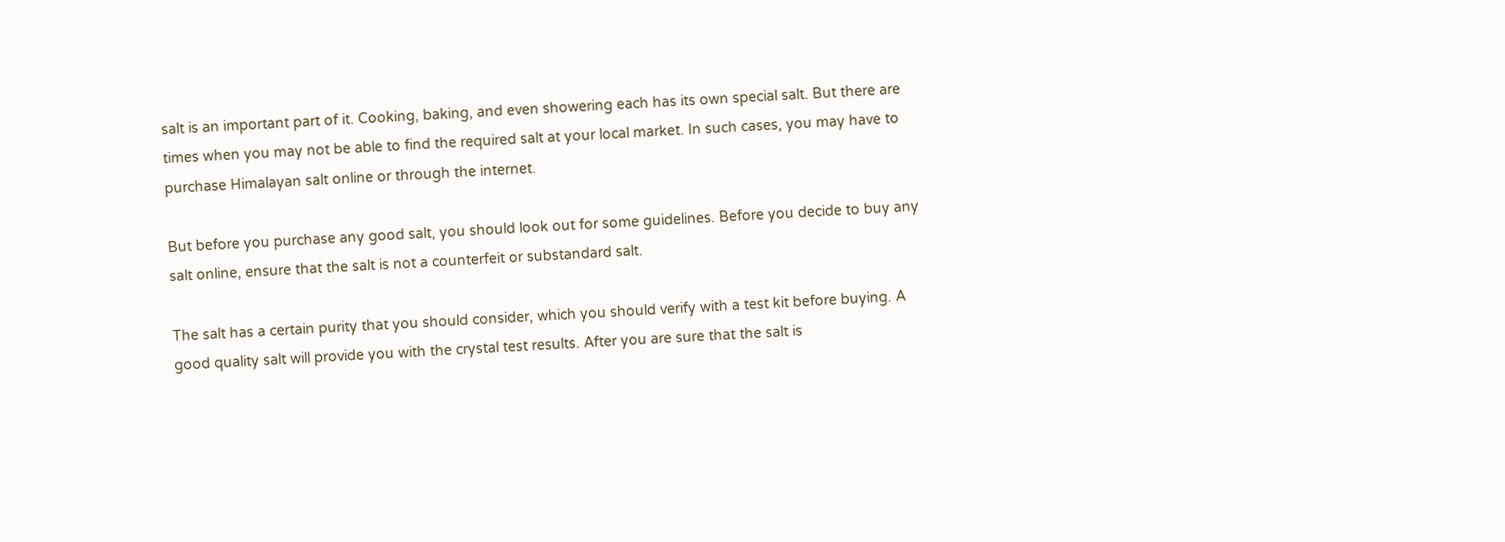salt is an important part of it. Cooking, baking, and even showering each has its own special salt. But there are times when you may not be able to find the required salt at your local market. In such cases, you may have to purchase Himalayan salt online or through the internet.

But before you purchase any good salt, you should look out for some guidelines. Before you decide to buy any salt online, ensure that the salt is not a counterfeit or substandard salt.

The salt has a certain purity that you should consider, which you should verify with a test kit before buying. A good quality salt will provide you with the crystal test results. After you are sure that the salt is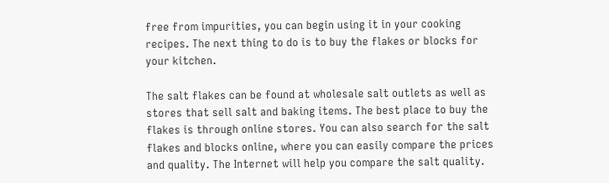free from impurities, you can begin using it in your cooking recipes. The next thing to do is to buy the flakes or blocks for your kitchen.

The salt flakes can be found at wholesale salt outlets as well as stores that sell salt and baking items. The best place to buy the flakes is through online stores. You can also search for the salt flakes and blocks online, where you can easily compare the prices and quality. The Internet will help you compare the salt quality.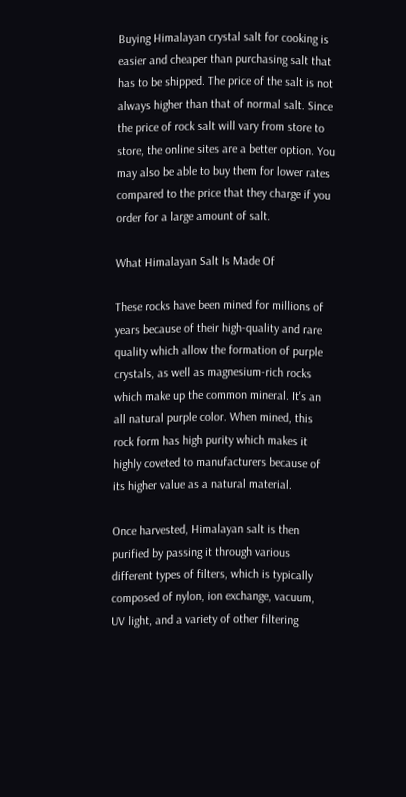Buying Himalayan crystal salt for cooking is easier and cheaper than purchasing salt that has to be shipped. The price of the salt is not always higher than that of normal salt. Since the price of rock salt will vary from store to store, the online sites are a better option. You may also be able to buy them for lower rates compared to the price that they charge if you order for a large amount of salt.

What Himalayan Salt Is Made Of

These rocks have been mined for millions of years because of their high-quality and rare quality which allow the formation of purple crystals, as well as magnesium-rich rocks which make up the common mineral. It's an all natural purple color. When mined, this rock form has high purity which makes it highly coveted to manufacturers because of its higher value as a natural material.

Once harvested, Himalayan salt is then purified by passing it through various different types of filters, which is typically composed of nylon, ion exchange, vacuum, UV light, and a variety of other filtering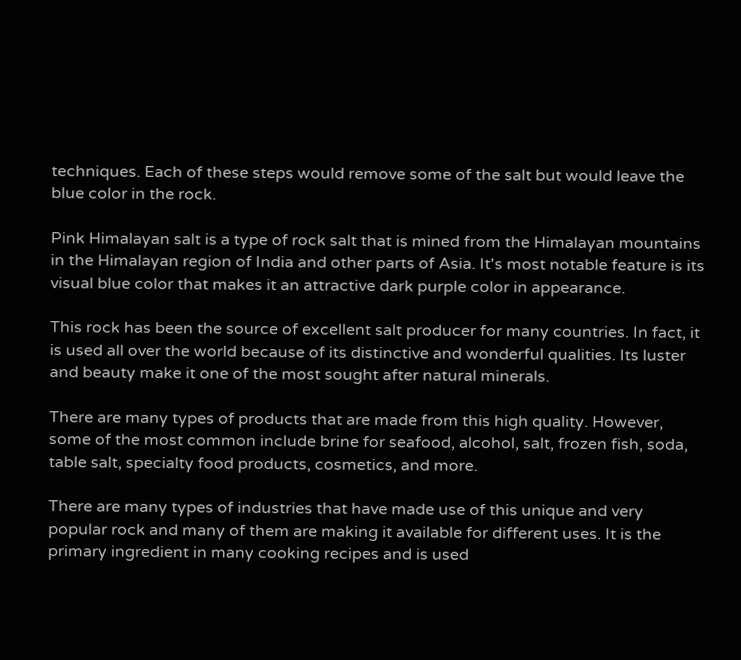techniques. Each of these steps would remove some of the salt but would leave the blue color in the rock.

Pink Himalayan salt is a type of rock salt that is mined from the Himalayan mountains in the Himalayan region of India and other parts of Asia. It's most notable feature is its visual blue color that makes it an attractive dark purple color in appearance.

This rock has been the source of excellent salt producer for many countries. In fact, it is used all over the world because of its distinctive and wonderful qualities. Its luster and beauty make it one of the most sought after natural minerals.

There are many types of products that are made from this high quality. However, some of the most common include brine for seafood, alcohol, salt, frozen fish, soda, table salt, specialty food products, cosmetics, and more.

There are many types of industries that have made use of this unique and very popular rock and many of them are making it available for different uses. It is the primary ingredient in many cooking recipes and is used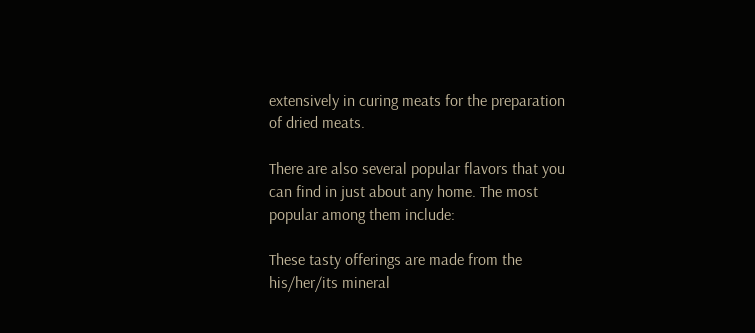extensively in curing meats for the preparation of dried meats.

There are also several popular flavors that you can find in just about any home. The most popular among them include:

These tasty offerings are made from the his/her/its mineral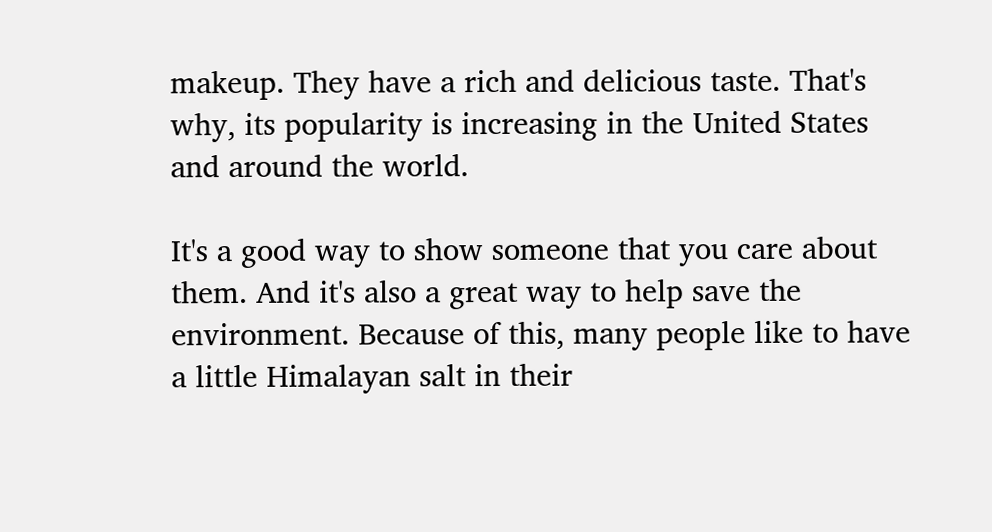makeup. They have a rich and delicious taste. That's why, its popularity is increasing in the United States and around the world.

It's a good way to show someone that you care about them. And it's also a great way to help save the environment. Because of this, many people like to have a little Himalayan salt in their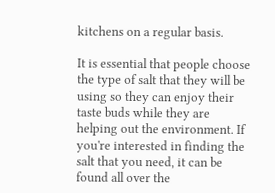kitchens on a regular basis.

It is essential that people choose the type of salt that they will be using so they can enjoy their taste buds while they are helping out the environment. If you're interested in finding the salt that you need, it can be found all over the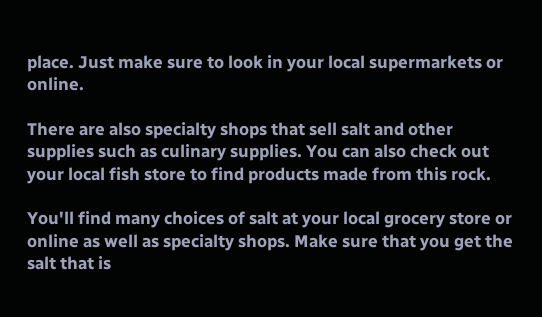place. Just make sure to look in your local supermarkets or online.

There are also specialty shops that sell salt and other supplies such as culinary supplies. You can also check out your local fish store to find products made from this rock.

You'll find many choices of salt at your local grocery store or online as well as specialty shops. Make sure that you get the salt that is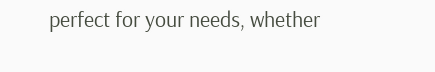perfect for your needs, whether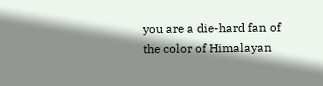you are a die-hard fan of the color of Himalayan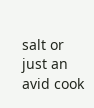salt or just an avid cook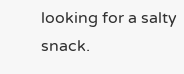looking for a salty snack.